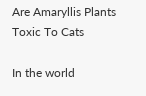Are Amaryllis Plants Toxic To Cats

In the world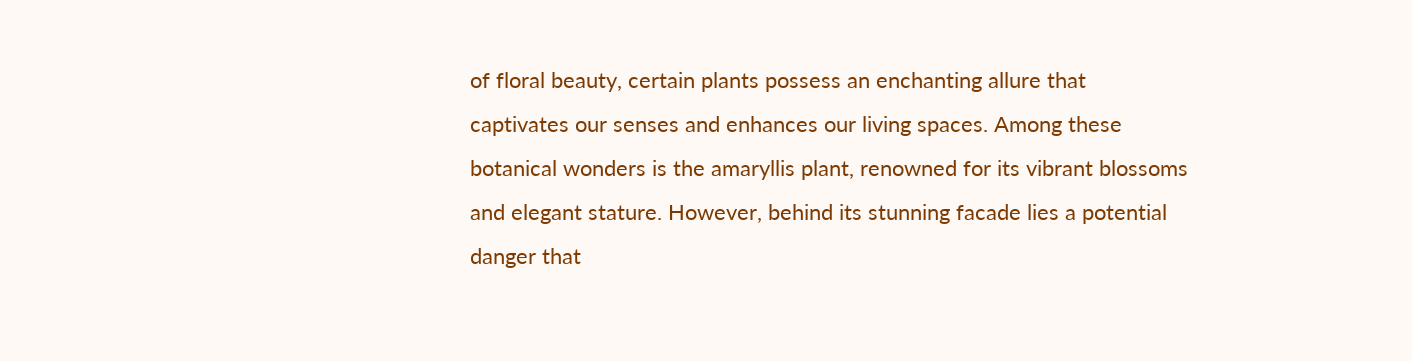of floral beauty, certain plants possess an enchanting allure that captivates our senses and enhances our living spaces. Among these botanical wonders is the amaryllis plant, renowned for its vibrant blossoms and elegant stature. However, behind its stunning facade lies a potential danger that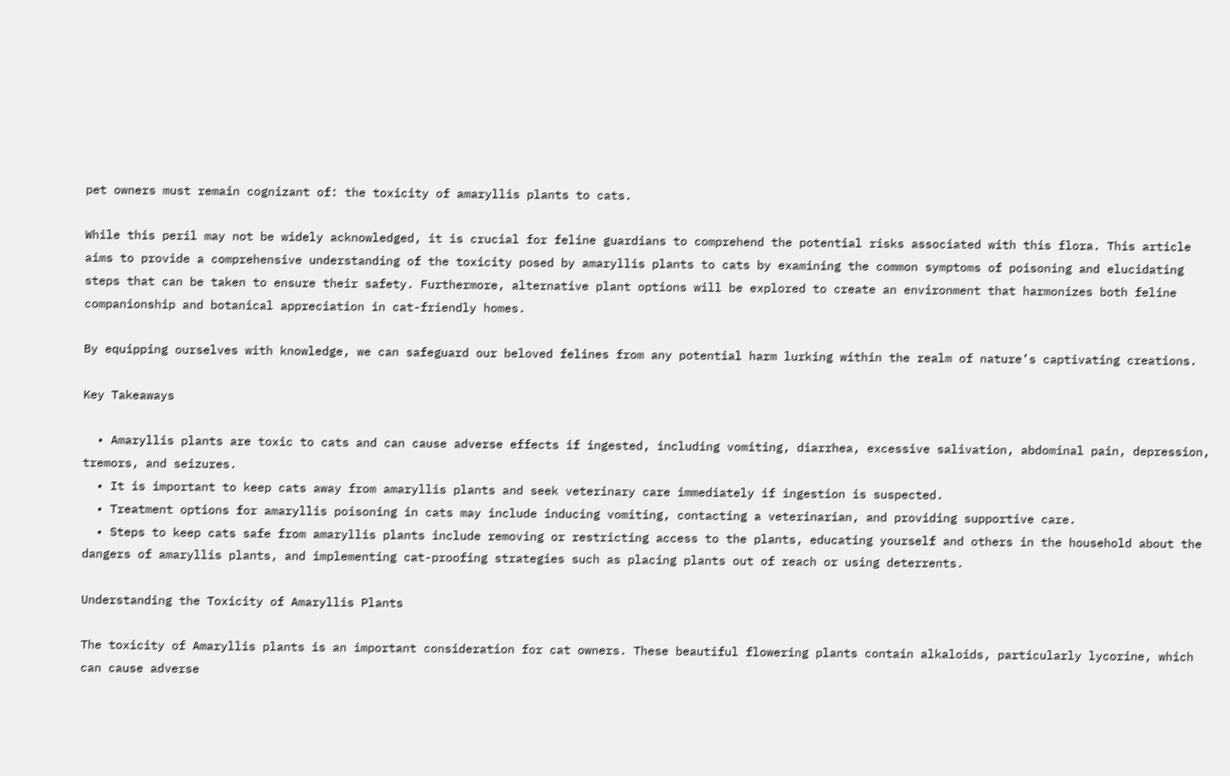pet owners must remain cognizant of: the toxicity of amaryllis plants to cats.

While this peril may not be widely acknowledged, it is crucial for feline guardians to comprehend the potential risks associated with this flora. This article aims to provide a comprehensive understanding of the toxicity posed by amaryllis plants to cats by examining the common symptoms of poisoning and elucidating steps that can be taken to ensure their safety. Furthermore, alternative plant options will be explored to create an environment that harmonizes both feline companionship and botanical appreciation in cat-friendly homes.

By equipping ourselves with knowledge, we can safeguard our beloved felines from any potential harm lurking within the realm of nature’s captivating creations.

Key Takeaways

  • Amaryllis plants are toxic to cats and can cause adverse effects if ingested, including vomiting, diarrhea, excessive salivation, abdominal pain, depression, tremors, and seizures.
  • It is important to keep cats away from amaryllis plants and seek veterinary care immediately if ingestion is suspected.
  • Treatment options for amaryllis poisoning in cats may include inducing vomiting, contacting a veterinarian, and providing supportive care.
  • Steps to keep cats safe from amaryllis plants include removing or restricting access to the plants, educating yourself and others in the household about the dangers of amaryllis plants, and implementing cat-proofing strategies such as placing plants out of reach or using deterrents.

Understanding the Toxicity of Amaryllis Plants

The toxicity of Amaryllis plants is an important consideration for cat owners. These beautiful flowering plants contain alkaloids, particularly lycorine, which can cause adverse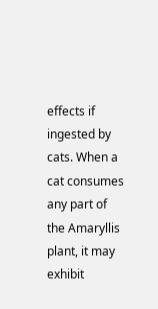effects if ingested by cats. When a cat consumes any part of the Amaryllis plant, it may exhibit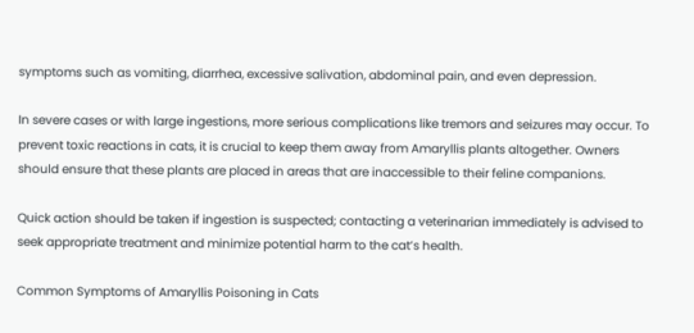symptoms such as vomiting, diarrhea, excessive salivation, abdominal pain, and even depression.

In severe cases or with large ingestions, more serious complications like tremors and seizures may occur. To prevent toxic reactions in cats, it is crucial to keep them away from Amaryllis plants altogether. Owners should ensure that these plants are placed in areas that are inaccessible to their feline companions.

Quick action should be taken if ingestion is suspected; contacting a veterinarian immediately is advised to seek appropriate treatment and minimize potential harm to the cat’s health.

Common Symptoms of Amaryllis Poisoning in Cats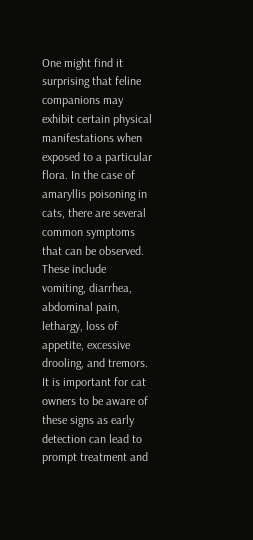One might find it surprising that feline companions may exhibit certain physical manifestations when exposed to a particular flora. In the case of amaryllis poisoning in cats, there are several common symptoms that can be observed. These include vomiting, diarrhea, abdominal pain, lethargy, loss of appetite, excessive drooling, and tremors. It is important for cat owners to be aware of these signs as early detection can lead to prompt treatment and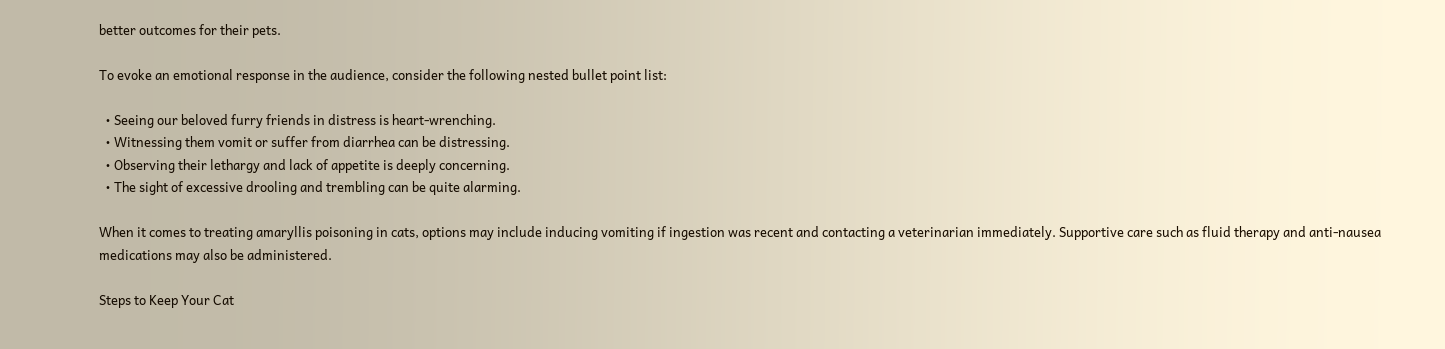better outcomes for their pets.

To evoke an emotional response in the audience, consider the following nested bullet point list:

  • Seeing our beloved furry friends in distress is heart-wrenching.
  • Witnessing them vomit or suffer from diarrhea can be distressing.
  • Observing their lethargy and lack of appetite is deeply concerning.
  • The sight of excessive drooling and trembling can be quite alarming.

When it comes to treating amaryllis poisoning in cats, options may include inducing vomiting if ingestion was recent and contacting a veterinarian immediately. Supportive care such as fluid therapy and anti-nausea medications may also be administered.

Steps to Keep Your Cat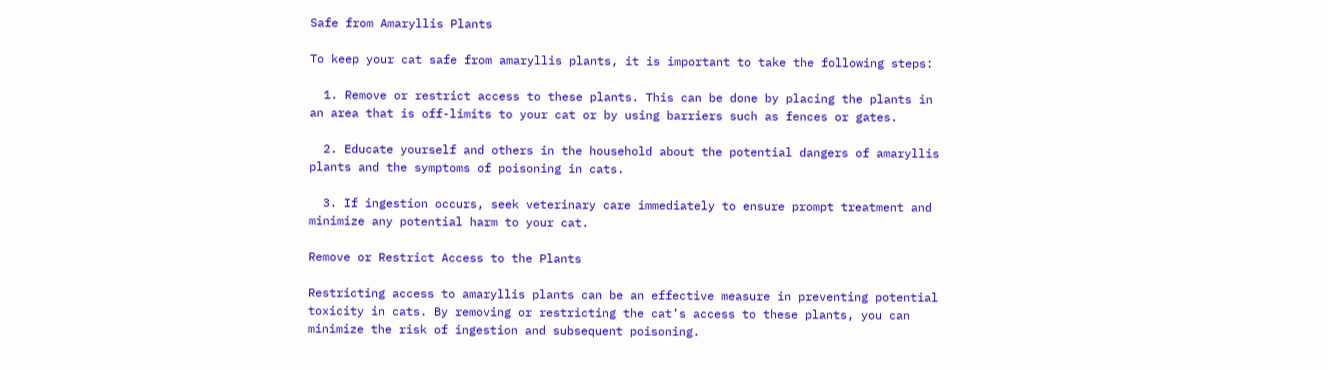Safe from Amaryllis Plants

To keep your cat safe from amaryllis plants, it is important to take the following steps:

  1. Remove or restrict access to these plants. This can be done by placing the plants in an area that is off-limits to your cat or by using barriers such as fences or gates.

  2. Educate yourself and others in the household about the potential dangers of amaryllis plants and the symptoms of poisoning in cats.

  3. If ingestion occurs, seek veterinary care immediately to ensure prompt treatment and minimize any potential harm to your cat.

Remove or Restrict Access to the Plants

Restricting access to amaryllis plants can be an effective measure in preventing potential toxicity in cats. By removing or restricting the cat’s access to these plants, you can minimize the risk of ingestion and subsequent poisoning.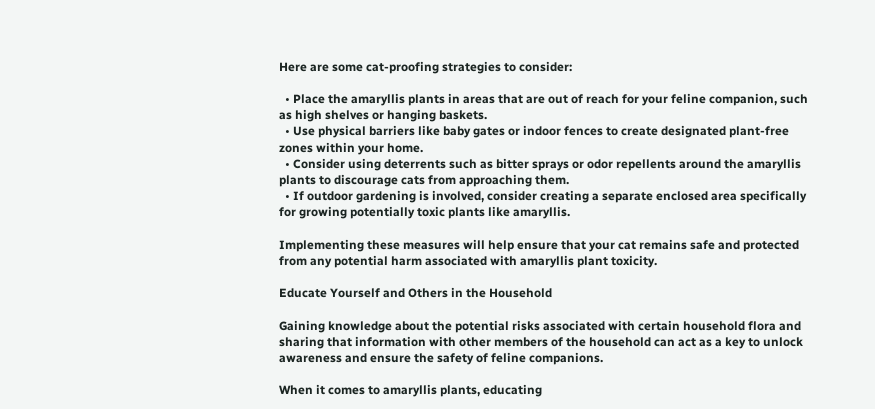Here are some cat-proofing strategies to consider:

  • Place the amaryllis plants in areas that are out of reach for your feline companion, such as high shelves or hanging baskets.
  • Use physical barriers like baby gates or indoor fences to create designated plant-free zones within your home.
  • Consider using deterrents such as bitter sprays or odor repellents around the amaryllis plants to discourage cats from approaching them.
  • If outdoor gardening is involved, consider creating a separate enclosed area specifically for growing potentially toxic plants like amaryllis.

Implementing these measures will help ensure that your cat remains safe and protected from any potential harm associated with amaryllis plant toxicity.

Educate Yourself and Others in the Household

Gaining knowledge about the potential risks associated with certain household flora and sharing that information with other members of the household can act as a key to unlock awareness and ensure the safety of feline companions.

When it comes to amaryllis plants, educating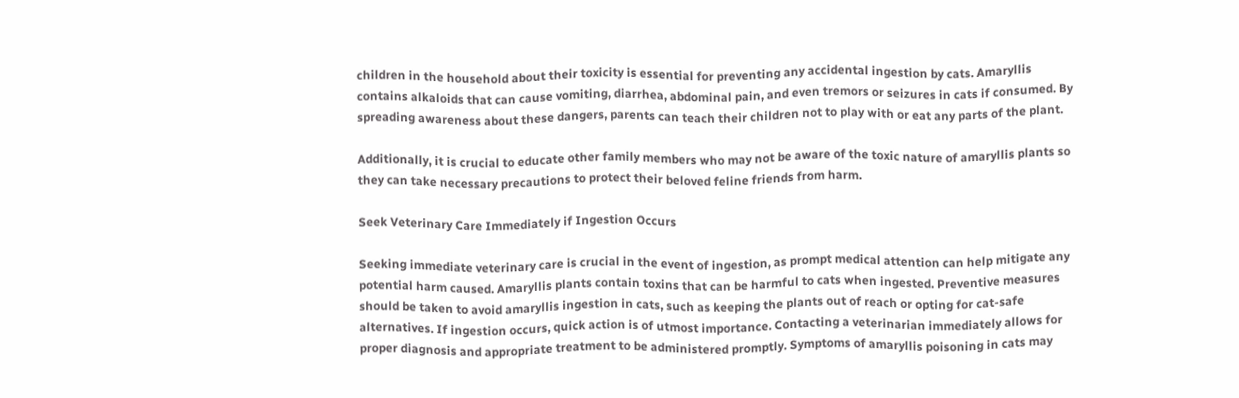children in the household about their toxicity is essential for preventing any accidental ingestion by cats. Amaryllis contains alkaloids that can cause vomiting, diarrhea, abdominal pain, and even tremors or seizures in cats if consumed. By spreading awareness about these dangers, parents can teach their children not to play with or eat any parts of the plant.

Additionally, it is crucial to educate other family members who may not be aware of the toxic nature of amaryllis plants so they can take necessary precautions to protect their beloved feline friends from harm.

Seek Veterinary Care Immediately if Ingestion Occurs

Seeking immediate veterinary care is crucial in the event of ingestion, as prompt medical attention can help mitigate any potential harm caused. Amaryllis plants contain toxins that can be harmful to cats when ingested. Preventive measures should be taken to avoid amaryllis ingestion in cats, such as keeping the plants out of reach or opting for cat-safe alternatives. If ingestion occurs, quick action is of utmost importance. Contacting a veterinarian immediately allows for proper diagnosis and appropriate treatment to be administered promptly. Symptoms of amaryllis poisoning in cats may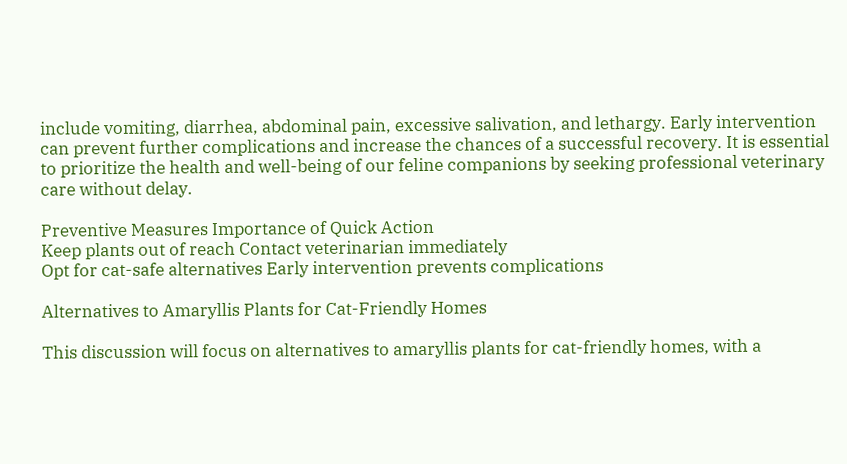include vomiting, diarrhea, abdominal pain, excessive salivation, and lethargy. Early intervention can prevent further complications and increase the chances of a successful recovery. It is essential to prioritize the health and well-being of our feline companions by seeking professional veterinary care without delay.

Preventive Measures Importance of Quick Action
Keep plants out of reach Contact veterinarian immediately
Opt for cat-safe alternatives Early intervention prevents complications

Alternatives to Amaryllis Plants for Cat-Friendly Homes

This discussion will focus on alternatives to amaryllis plants for cat-friendly homes, with a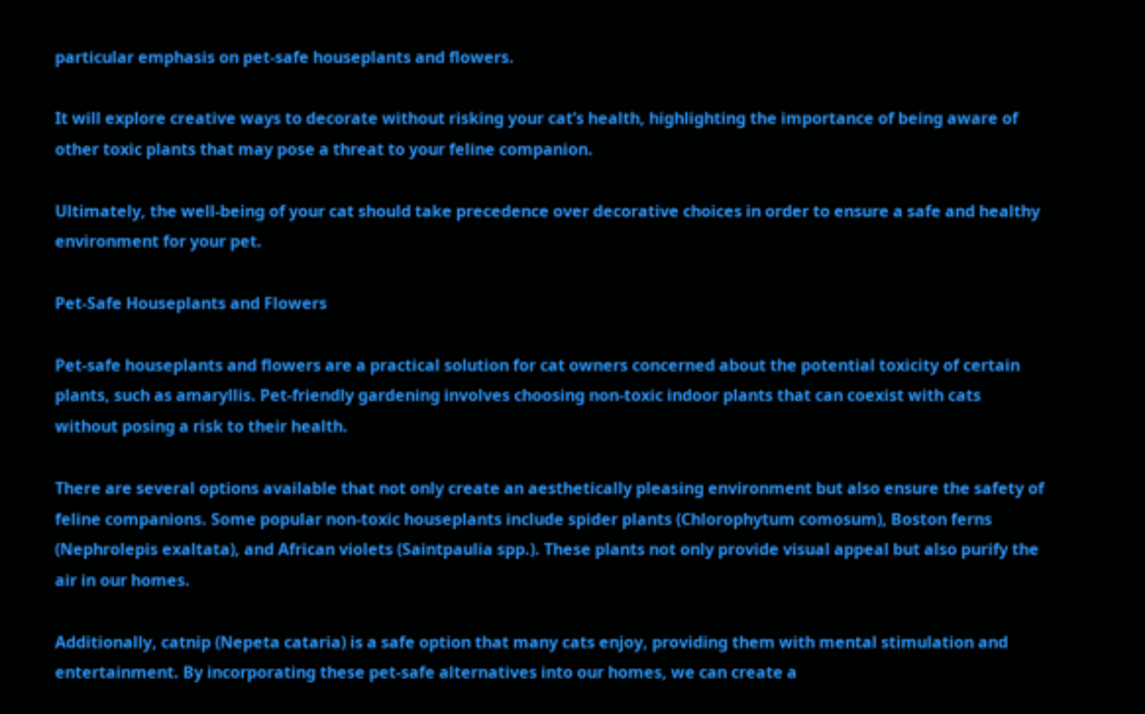particular emphasis on pet-safe houseplants and flowers.

It will explore creative ways to decorate without risking your cat’s health, highlighting the importance of being aware of other toxic plants that may pose a threat to your feline companion.

Ultimately, the well-being of your cat should take precedence over decorative choices in order to ensure a safe and healthy environment for your pet.

Pet-Safe Houseplants and Flowers

Pet-safe houseplants and flowers are a practical solution for cat owners concerned about the potential toxicity of certain plants, such as amaryllis. Pet-friendly gardening involves choosing non-toxic indoor plants that can coexist with cats without posing a risk to their health.

There are several options available that not only create an aesthetically pleasing environment but also ensure the safety of feline companions. Some popular non-toxic houseplants include spider plants (Chlorophytum comosum), Boston ferns (Nephrolepis exaltata), and African violets (Saintpaulia spp.). These plants not only provide visual appeal but also purify the air in our homes.

Additionally, catnip (Nepeta cataria) is a safe option that many cats enjoy, providing them with mental stimulation and entertainment. By incorporating these pet-safe alternatives into our homes, we can create a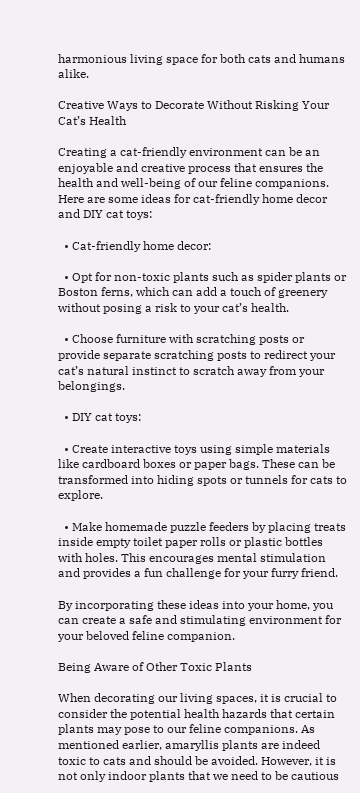harmonious living space for both cats and humans alike.

Creative Ways to Decorate Without Risking Your Cat’s Health

Creating a cat-friendly environment can be an enjoyable and creative process that ensures the health and well-being of our feline companions. Here are some ideas for cat-friendly home decor and DIY cat toys:

  • Cat-friendly home decor:

  • Opt for non-toxic plants such as spider plants or Boston ferns, which can add a touch of greenery without posing a risk to your cat’s health.

  • Choose furniture with scratching posts or provide separate scratching posts to redirect your cat’s natural instinct to scratch away from your belongings.

  • DIY cat toys:

  • Create interactive toys using simple materials like cardboard boxes or paper bags. These can be transformed into hiding spots or tunnels for cats to explore.

  • Make homemade puzzle feeders by placing treats inside empty toilet paper rolls or plastic bottles with holes. This encourages mental stimulation and provides a fun challenge for your furry friend.

By incorporating these ideas into your home, you can create a safe and stimulating environment for your beloved feline companion.

Being Aware of Other Toxic Plants

When decorating our living spaces, it is crucial to consider the potential health hazards that certain plants may pose to our feline companions. As mentioned earlier, amaryllis plants are indeed toxic to cats and should be avoided. However, it is not only indoor plants that we need to be cautious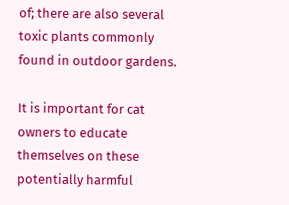of; there are also several toxic plants commonly found in outdoor gardens.

It is important for cat owners to educate themselves on these potentially harmful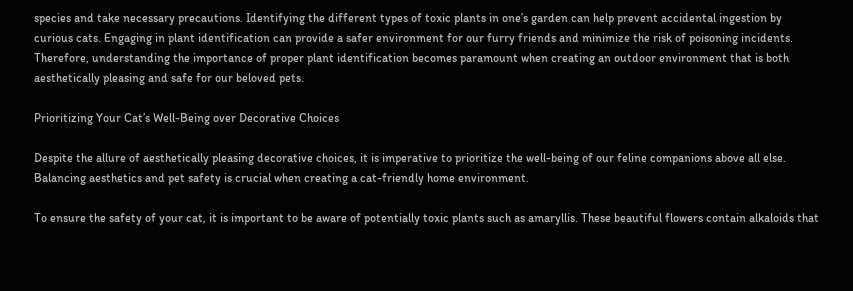species and take necessary precautions. Identifying the different types of toxic plants in one’s garden can help prevent accidental ingestion by curious cats. Engaging in plant identification can provide a safer environment for our furry friends and minimize the risk of poisoning incidents. Therefore, understanding the importance of proper plant identification becomes paramount when creating an outdoor environment that is both aesthetically pleasing and safe for our beloved pets.

Prioritizing Your Cat’s Well-Being over Decorative Choices

Despite the allure of aesthetically pleasing decorative choices, it is imperative to prioritize the well-being of our feline companions above all else. Balancing aesthetics and pet safety is crucial when creating a cat-friendly home environment.

To ensure the safety of your cat, it is important to be aware of potentially toxic plants such as amaryllis. These beautiful flowers contain alkaloids that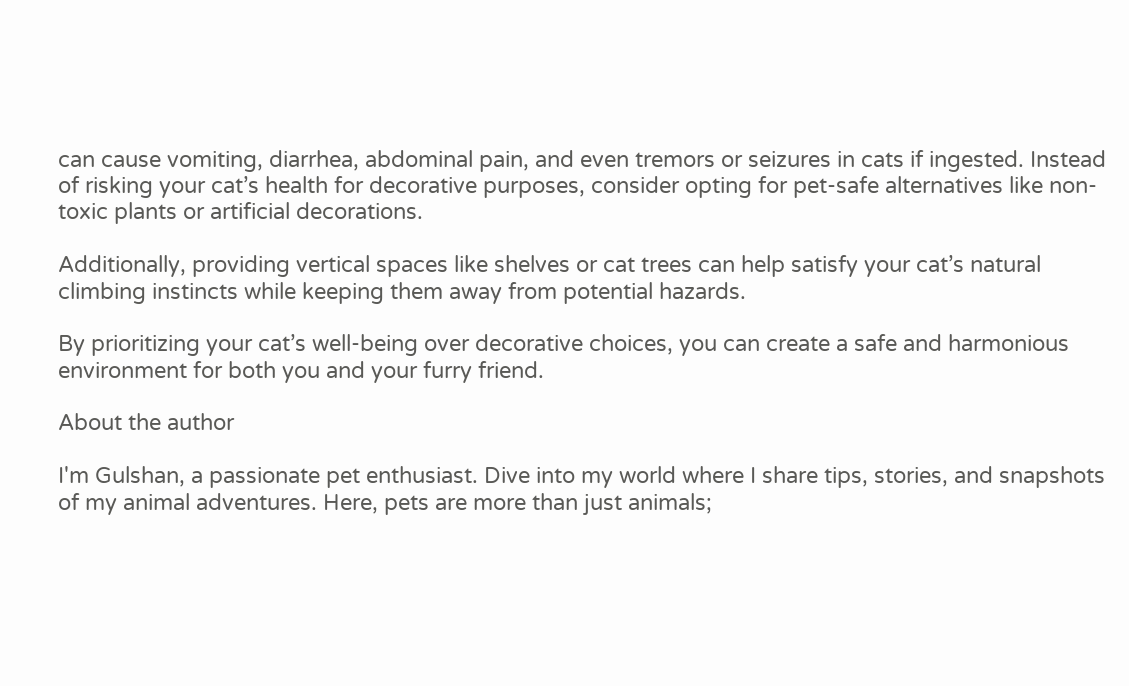can cause vomiting, diarrhea, abdominal pain, and even tremors or seizures in cats if ingested. Instead of risking your cat’s health for decorative purposes, consider opting for pet-safe alternatives like non-toxic plants or artificial decorations.

Additionally, providing vertical spaces like shelves or cat trees can help satisfy your cat’s natural climbing instincts while keeping them away from potential hazards.

By prioritizing your cat’s well-being over decorative choices, you can create a safe and harmonious environment for both you and your furry friend.

About the author

I'm Gulshan, a passionate pet enthusiast. Dive into my world where I share tips, stories, and snapshots of my animal adventures. Here, pets are more than just animals;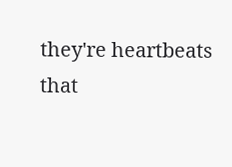they're heartbeats that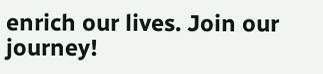enrich our lives. Join our journey!